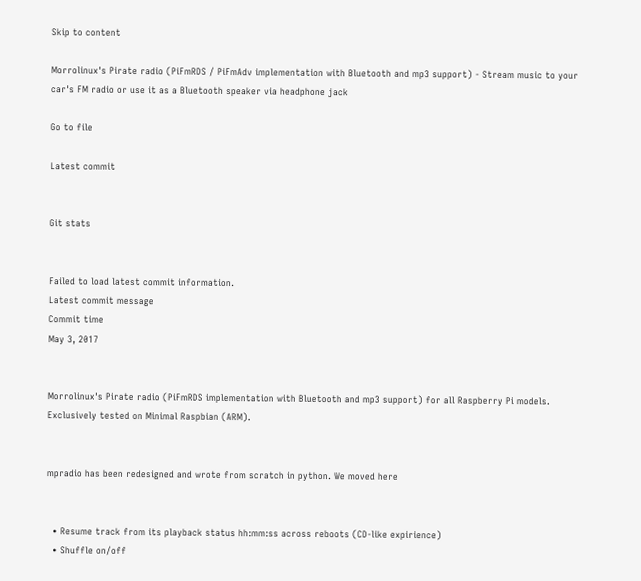Skip to content

Morrolinux's Pirate radio (PiFmRDS / PiFmAdv implementation with Bluetooth and mp3 support) - Stream music to your car's FM radio or use it as a Bluetooth speaker via headphone jack

Go to file

Latest commit


Git stats


Failed to load latest commit information.
Latest commit message
Commit time
May 3, 2017


Morrolinux's Pirate radio (PiFmRDS implementation with Bluetooth and mp3 support) for all Raspberry Pi models. Exclusively tested on Minimal Raspbian (ARM).


mpradio has been redesigned and wrote from scratch in python. We moved here


  • Resume track from its playback status hh:mm:ss across reboots (CD-like expirience)
  • Shuffle on/off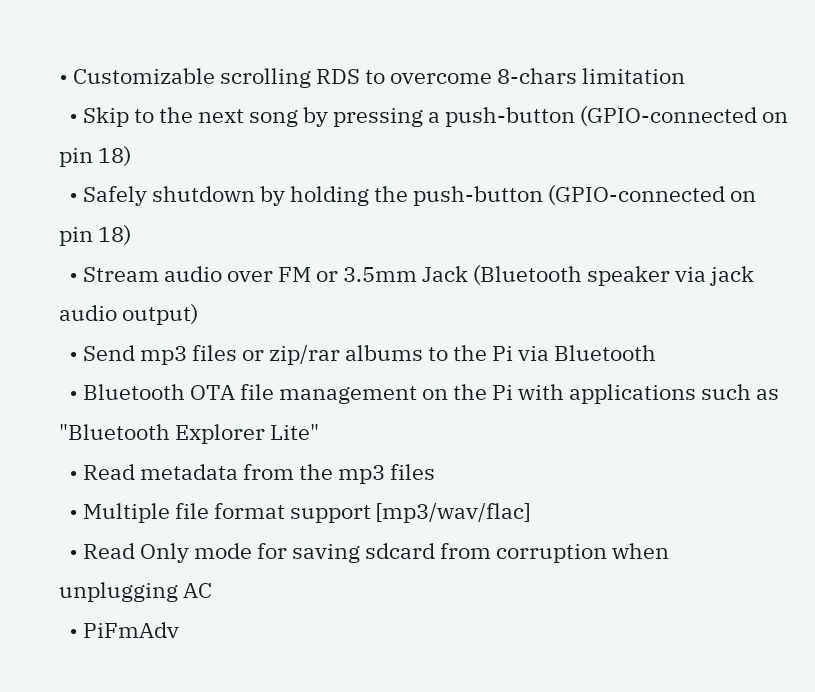• Customizable scrolling RDS to overcome 8-chars limitation
  • Skip to the next song by pressing a push-button (GPIO-connected on pin 18)
  • Safely shutdown by holding the push-button (GPIO-connected on pin 18)
  • Stream audio over FM or 3.5mm Jack (Bluetooth speaker via jack audio output)
  • Send mp3 files or zip/rar albums to the Pi via Bluetooth
  • Bluetooth OTA file management on the Pi with applications such as "Bluetooth Explorer Lite"
  • Read metadata from the mp3 files
  • Multiple file format support [mp3/wav/flac]
  • Read Only mode for saving sdcard from corruption when unplugging AC
  • PiFmAdv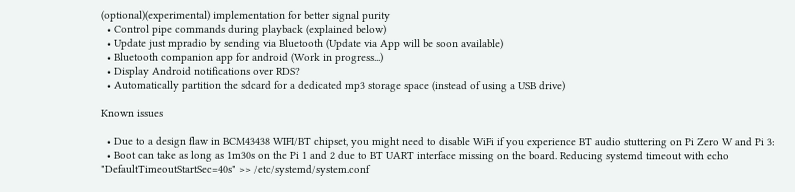(optional)(experimental) implementation for better signal purity
  • Control pipe commands during playback (explained below)
  • Update just mpradio by sending via Bluetooth (Update via App will be soon available)
  • Bluetooth companion app for android (Work in progress...)
  • Display Android notifications over RDS?
  • Automatically partition the sdcard for a dedicated mp3 storage space (instead of using a USB drive)

Known issues

  • Due to a design flaw in BCM43438 WIFI/BT chipset, you might need to disable WiFi if you experience BT audio stuttering on Pi Zero W and Pi 3:
  • Boot can take as long as 1m30s on the Pi 1 and 2 due to BT UART interface missing on the board. Reducing systemd timeout with echo "DefaultTimeoutStartSec=40s" >> /etc/systemd/system.conf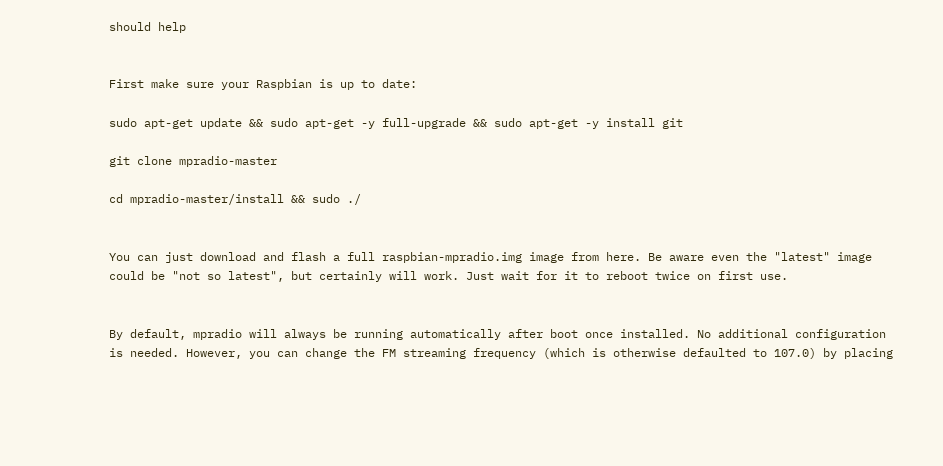should help


First make sure your Raspbian is up to date:

sudo apt-get update && sudo apt-get -y full-upgrade && sudo apt-get -y install git

git clone mpradio-master

cd mpradio-master/install && sudo ./


You can just download and flash a full raspbian-mpradio.img image from here. Be aware even the "latest" image could be "not so latest", but certainly will work. Just wait for it to reboot twice on first use.


By default, mpradio will always be running automatically after boot once installed. No additional configuration is needed. However, you can change the FM streaming frequency (which is otherwise defaulted to 107.0) by placing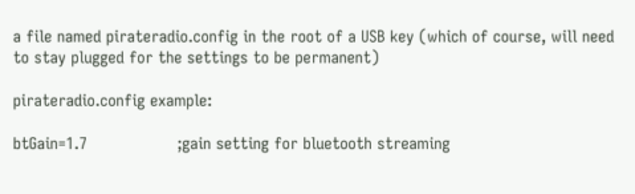a file named pirateradio.config in the root of a USB key (which of course, will need to stay plugged for the settings to be permanent)

pirateradio.config example:

btGain=1.7                  ;gain setting for bluetooth streaming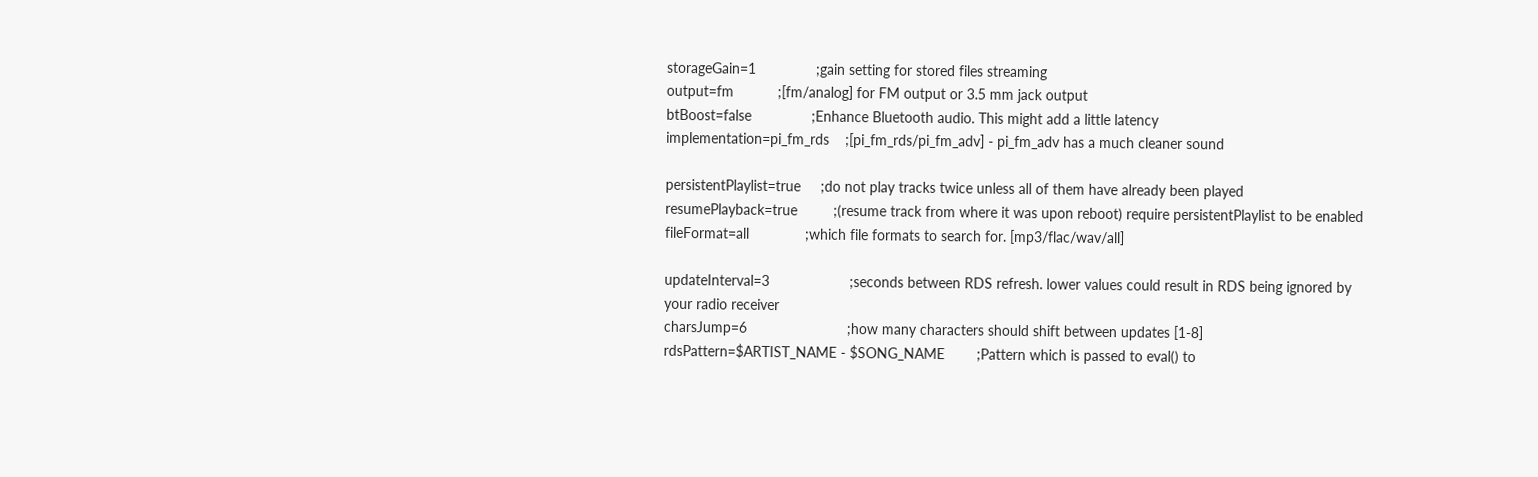storageGain=1               ;gain setting for stored files streaming
output=fm           ;[fm/analog] for FM output or 3.5 mm jack output
btBoost=false               ;Enhance Bluetooth audio. This might add a little latency
implementation=pi_fm_rds    ;[pi_fm_rds/pi_fm_adv] - pi_fm_adv has a much cleaner sound

persistentPlaylist=true     ;do not play tracks twice unless all of them have already been played
resumePlayback=true         ;(resume track from where it was upon reboot) require persistentPlaylist to be enabled
fileFormat=all              ;which file formats to search for. [mp3/flac/wav/all]

updateInterval=3                    ;seconds between RDS refresh. lower values could result in RDS being ignored by your radio receiver
charsJump=6                         ;how many characters should shift between updates [1-8]
rdsPattern=$ARTIST_NAME - $SONG_NAME        ;Pattern which is passed to eval() to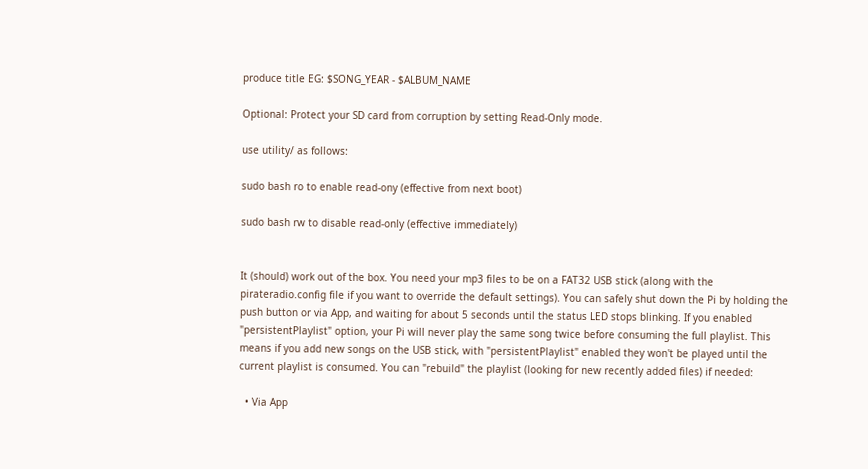produce title EG: $SONG_YEAR - $ALBUM_NAME

Optional: Protect your SD card from corruption by setting Read-Only mode.

use utility/ as follows:

sudo bash ro to enable read-ony (effective from next boot)

sudo bash rw to disable read-only (effective immediately)


It (should) work out of the box. You need your mp3 files to be on a FAT32 USB stick (along with the pirateradio.config file if you want to override the default settings). You can safely shut down the Pi by holding the push button or via App, and waiting for about 5 seconds until the status LED stops blinking. If you enabled "persistentPlaylist" option, your Pi will never play the same song twice before consuming the full playlist. This means if you add new songs on the USB stick, with "persistentPlaylist" enabled they won't be played until the current playlist is consumed. You can "rebuild" the playlist (looking for new recently added files) if needed:

  • Via App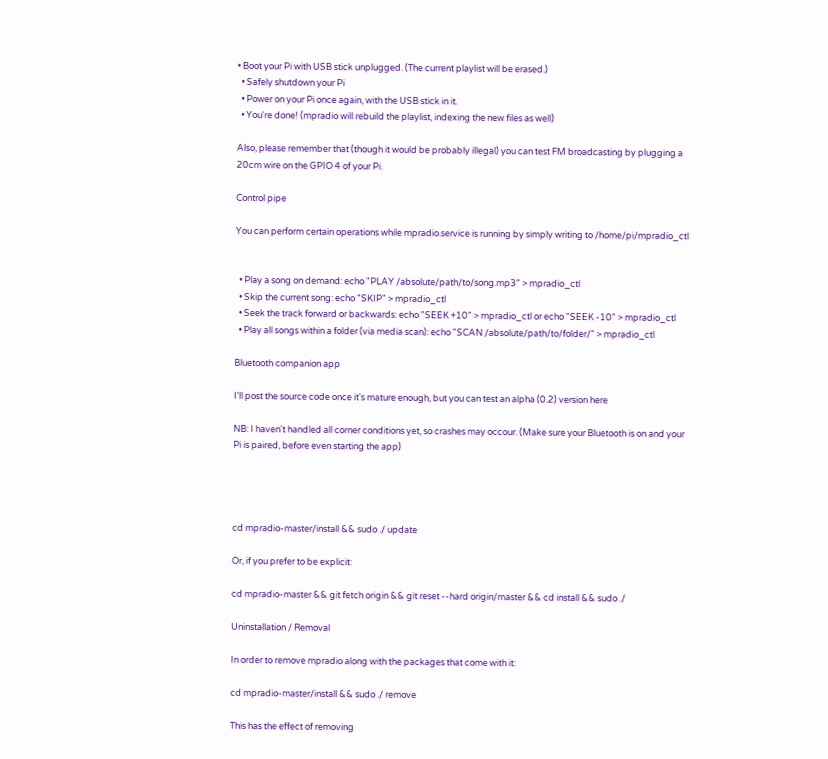• Boot your Pi with USB stick unplugged. (The current playlist will be erased.)
  • Safely shutdown your Pi
  • Power on your Pi once again, with the USB stick in it.
  • You're done! (mpradio will rebuild the playlist, indexing the new files as well)

Also, please remember that (though it would be probably illegal) you can test FM broadcasting by plugging a 20cm wire on the GPIO 4 of your Pi.

Control pipe

You can perform certain operations while mpradio.service is running by simply writing to /home/pi/mpradio_ctl


  • Play a song on demand: echo "PLAY /absolute/path/to/song.mp3" > mpradio_ctl
  • Skip the current song: echo "SKIP" > mpradio_ctl
  • Seek the track forward or backwards: echo "SEEK +10" > mpradio_ctl or echo "SEEK -10" > mpradio_ctl
  • Play all songs within a folder (via media scan): echo "SCAN /absolute/path/to/folder/" > mpradio_ctl

Bluetooth companion app

I'll post the source code once it's mature enough, but you can test an alpha (0.2) version here

NB: I haven't handled all corner conditions yet, so crashes may occour. (Make sure your Bluetooth is on and your Pi is paired, before even starting the app)




cd mpradio-master/install && sudo ./ update

Or, if you prefer to be explicit:

cd mpradio-master && git fetch origin && git reset --hard origin/master && cd install && sudo ./

Uninstallation / Removal

In order to remove mpradio along with the packages that come with it:

cd mpradio-master/install && sudo ./ remove

This has the effect of removing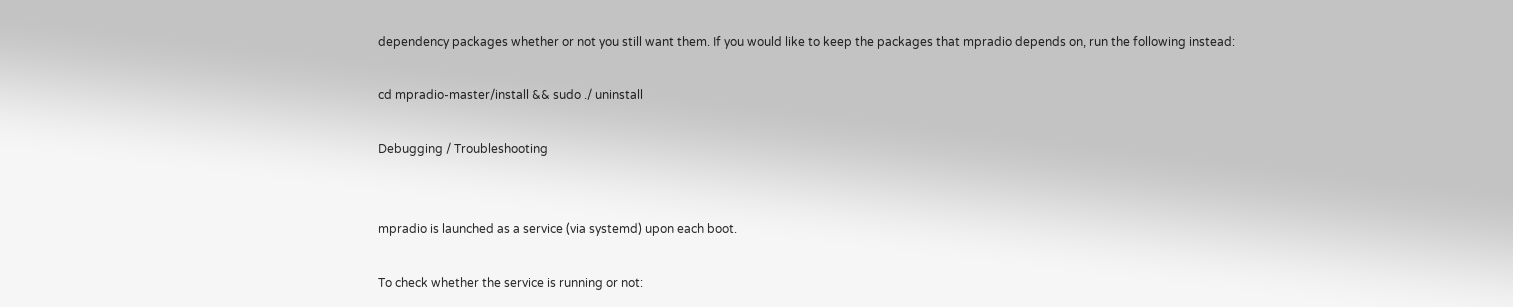dependency packages whether or not you still want them. If you would like to keep the packages that mpradio depends on, run the following instead:

cd mpradio-master/install && sudo ./ uninstall

Debugging / Troubleshooting


mpradio is launched as a service (via systemd) upon each boot.

To check whether the service is running or not: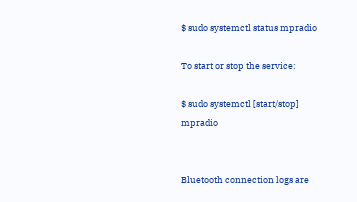$ sudo systemctl status mpradio

To start or stop the service:

$ sudo systemctl [start/stop] mpradio


Bluetooth connection logs are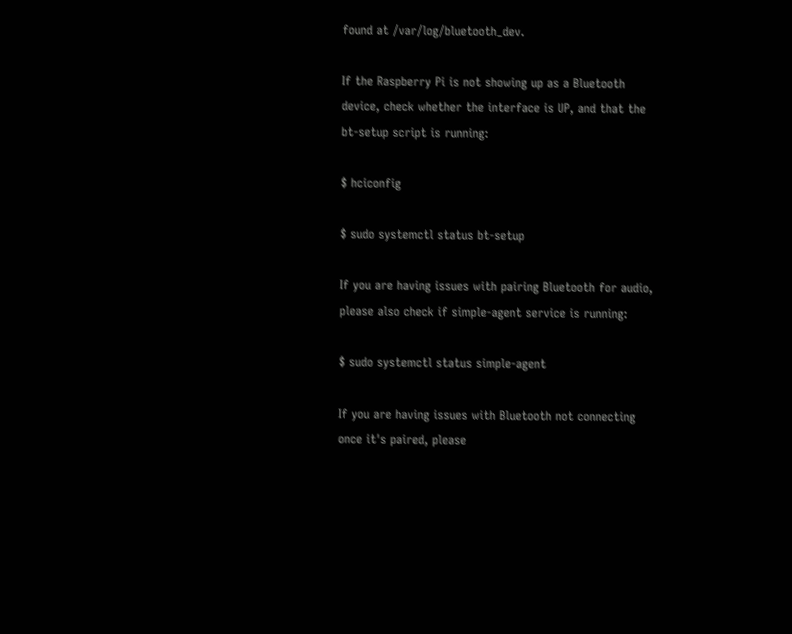found at /var/log/bluetooth_dev.

If the Raspberry Pi is not showing up as a Bluetooth device, check whether the interface is UP, and that the bt-setup script is running:

$ hciconfig

$ sudo systemctl status bt-setup

If you are having issues with pairing Bluetooth for audio, please also check if simple-agent service is running:

$ sudo systemctl status simple-agent

If you are having issues with Bluetooth not connecting once it's paired, please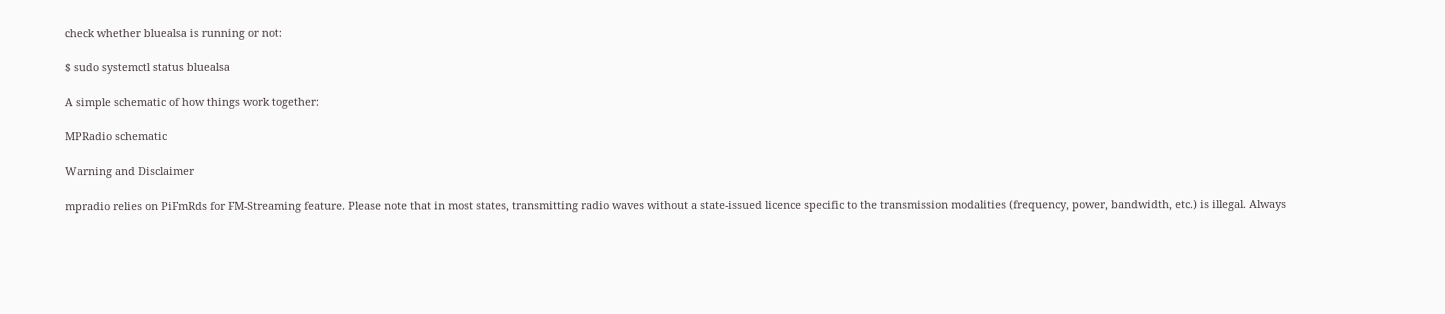check whether bluealsa is running or not:

$ sudo systemctl status bluealsa

A simple schematic of how things work together:

MPRadio schematic

Warning and Disclaimer

mpradio relies on PiFmRds for FM-Streaming feature. Please note that in most states, transmitting radio waves without a state-issued licence specific to the transmission modalities (frequency, power, bandwidth, etc.) is illegal. Always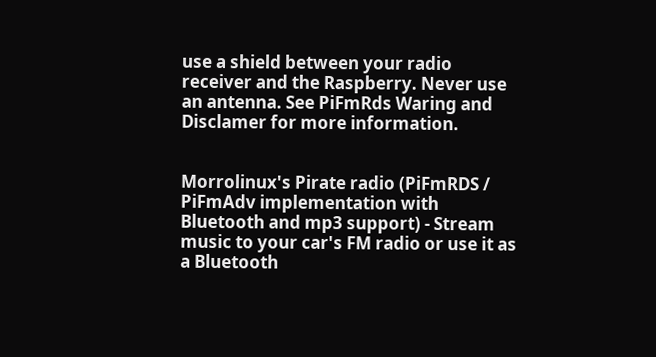use a shield between your radio receiver and the Raspberry. Never use an antenna. See PiFmRds Waring and Disclamer for more information.


Morrolinux's Pirate radio (PiFmRDS / PiFmAdv implementation with Bluetooth and mp3 support) - Stream music to your car's FM radio or use it as a Bluetooth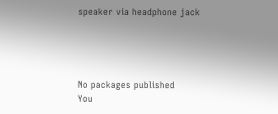speaker via headphone jack




No packages published
You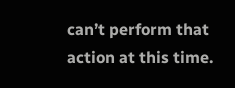can’t perform that action at this time.